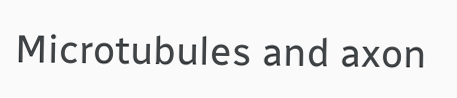Microtubules and axon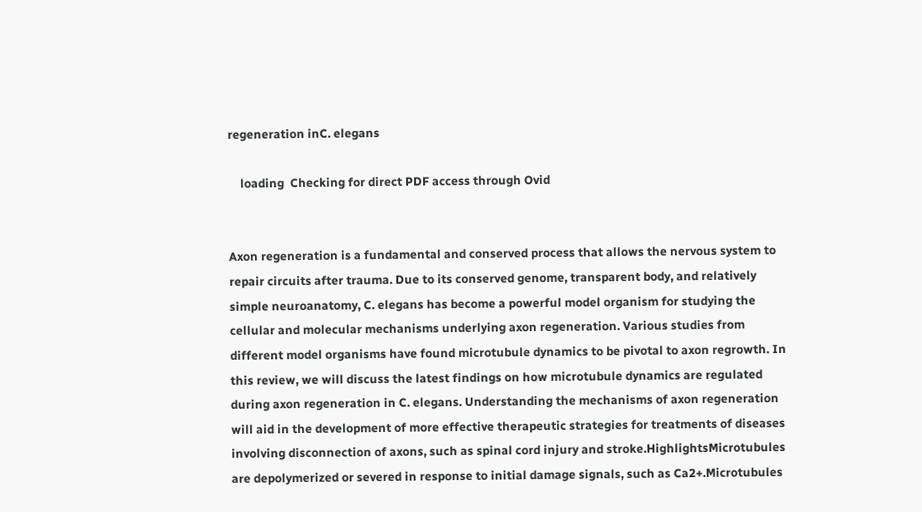regeneration inC. elegans

    loading  Checking for direct PDF access through Ovid


Axon regeneration is a fundamental and conserved process that allows the nervous system to repair circuits after trauma. Due to its conserved genome, transparent body, and relatively simple neuroanatomy, C. elegans has become a powerful model organism for studying the cellular and molecular mechanisms underlying axon regeneration. Various studies from different model organisms have found microtubule dynamics to be pivotal to axon regrowth. In this review, we will discuss the latest findings on how microtubule dynamics are regulated during axon regeneration in C. elegans. Understanding the mechanisms of axon regeneration will aid in the development of more effective therapeutic strategies for treatments of diseases involving disconnection of axons, such as spinal cord injury and stroke.HighlightsMicrotubules are depolymerized or severed in response to initial damage signals, such as Ca2+.Microtubules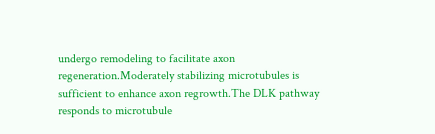undergo remodeling to facilitate axon regeneration.Moderately stabilizing microtubules is sufficient to enhance axon regrowth.The DLK pathway responds to microtubule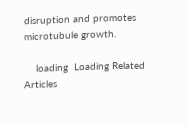disruption and promotes microtubule growth.

    loading  Loading Related Articles